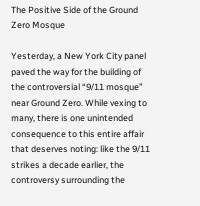The Positive Side of the Ground Zero Mosque

Yesterday, a New York City panel paved the way for the building of the controversial “9/11 mosque” near Ground Zero. While vexing to many, there is one unintended consequence to this entire affair that deserves noting: like the 9/11 strikes a decade earlier, the controversy surrounding the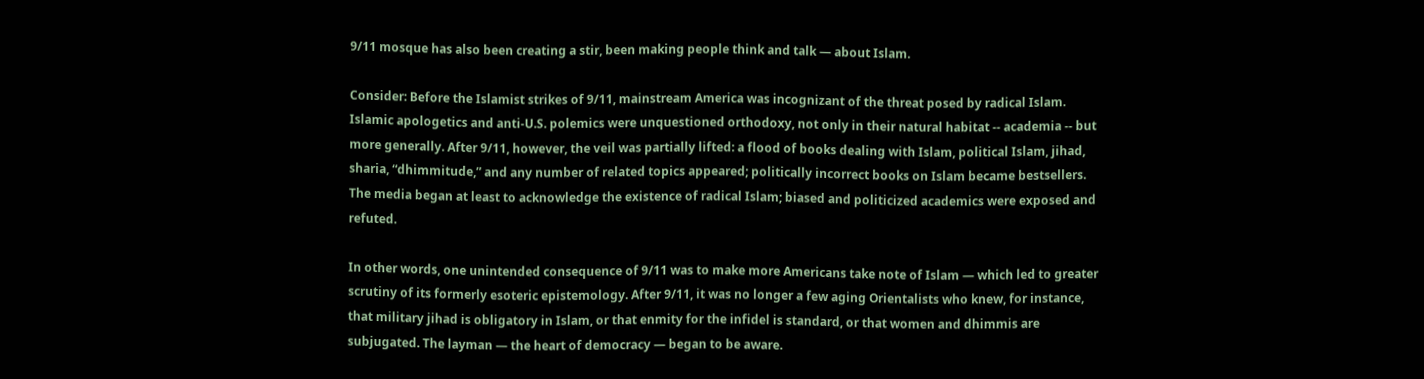9/11 mosque has also been creating a stir, been making people think and talk — about Islam.

Consider: Before the Islamist strikes of 9/11, mainstream America was incognizant of the threat posed by radical Islam. Islamic apologetics and anti-U.S. polemics were unquestioned orthodoxy, not only in their natural habitat -- academia -- but more generally. After 9/11, however, the veil was partially lifted: a flood of books dealing with Islam, political Islam, jihad, sharia, “dhimmitude,” and any number of related topics appeared; politically incorrect books on Islam became bestsellers. The media began at least to acknowledge the existence of radical Islam; biased and politicized academics were exposed and refuted.

In other words, one unintended consequence of 9/11 was to make more Americans take note of Islam — which led to greater scrutiny of its formerly esoteric epistemology. After 9/11, it was no longer a few aging Orientalists who knew, for instance, that military jihad is obligatory in Islam, or that enmity for the infidel is standard, or that women and dhimmis are subjugated. The layman — the heart of democracy — began to be aware.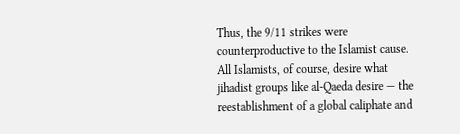Thus, the 9/11 strikes were counterproductive to the Islamist cause. All Islamists, of course, desire what jihadist groups like al-Qaeda desire — the reestablishment of a global caliphate and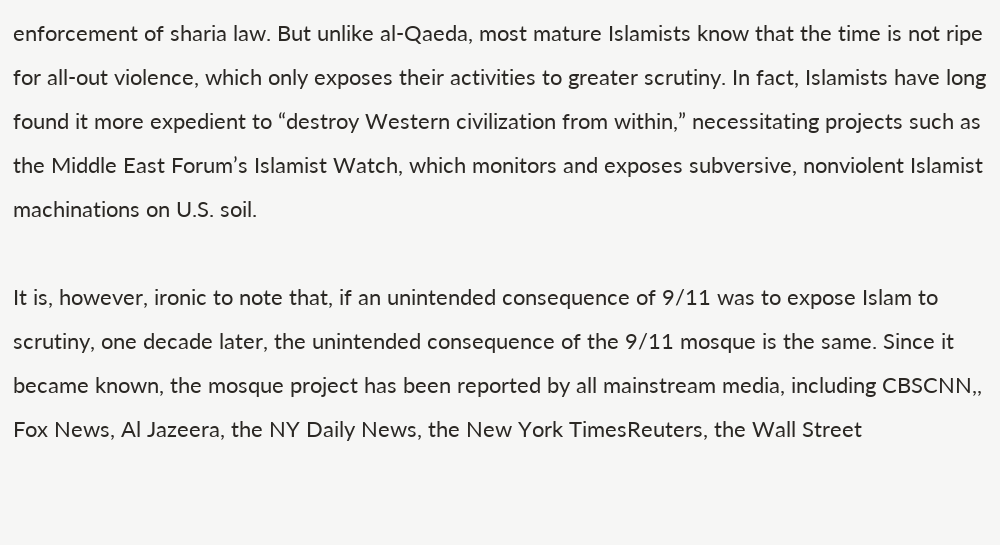enforcement of sharia law. But unlike al-Qaeda, most mature Islamists know that the time is not ripe for all-out violence, which only exposes their activities to greater scrutiny. In fact, Islamists have long found it more expedient to “destroy Western civilization from within,” necessitating projects such as the Middle East Forum’s Islamist Watch, which monitors and exposes subversive, nonviolent Islamist machinations on U.S. soil.

It is, however, ironic to note that, if an unintended consequence of 9/11 was to expose Islam to scrutiny, one decade later, the unintended consequence of the 9/11 mosque is the same. Since it became known, the mosque project has been reported by all mainstream media, including CBSCNN,, Fox News, Al Jazeera, the NY Daily News, the New York TimesReuters, the Wall Street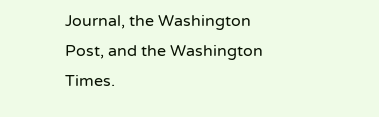Journal, the Washington Post, and the Washington Times.